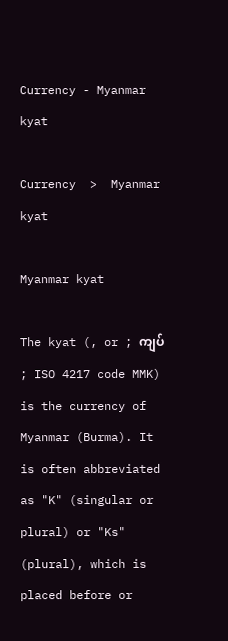Currency - Myanmar kyat

Currency  >  Myanmar kyat

Myanmar kyat

The kyat (, or ; ကျပ် ; ISO 4217 code MMK) is the currency of Myanmar (Burma). It is often abbreviated as "K" (singular or plural) or "Ks" (plural), which is placed before or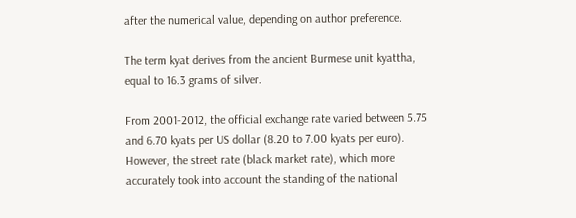after the numerical value, depending on author preference.

The term kyat derives from the ancient Burmese unit kyattha, equal to 16.3 grams of silver.

From 2001-2012, the official exchange rate varied between 5.75 and 6.70 kyats per US dollar (8.20 to 7.00 kyats per euro). However, the street rate (black market rate), which more accurately took into account the standing of the national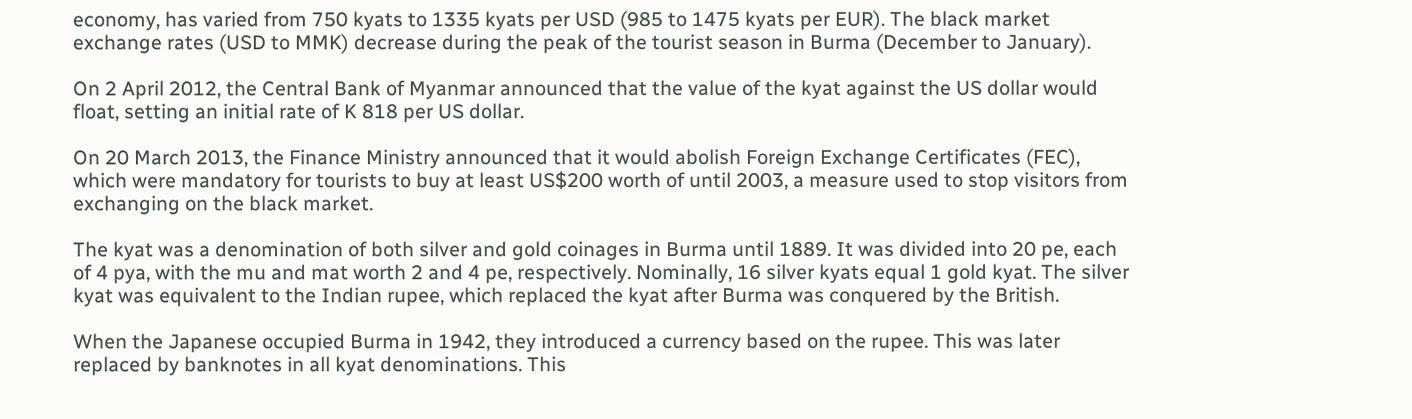economy, has varied from 750 kyats to 1335 kyats per USD (985 to 1475 kyats per EUR). The black market exchange rates (USD to MMK) decrease during the peak of the tourist season in Burma (December to January).

On 2 April 2012, the Central Bank of Myanmar announced that the value of the kyat against the US dollar would float, setting an initial rate of K 818 per US dollar.

On 20 March 2013, the Finance Ministry announced that it would abolish Foreign Exchange Certificates (FEC), which were mandatory for tourists to buy at least US$200 worth of until 2003, a measure used to stop visitors from exchanging on the black market.

The kyat was a denomination of both silver and gold coinages in Burma until 1889. It was divided into 20 pe, each of 4 pya, with the mu and mat worth 2 and 4 pe, respectively. Nominally, 16 silver kyats equal 1 gold kyat. The silver kyat was equivalent to the Indian rupee, which replaced the kyat after Burma was conquered by the British.

When the Japanese occupied Burma in 1942, they introduced a currency based on the rupee. This was later replaced by banknotes in all kyat denominations. This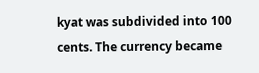kyat was subdivided into 100 cents. The currency became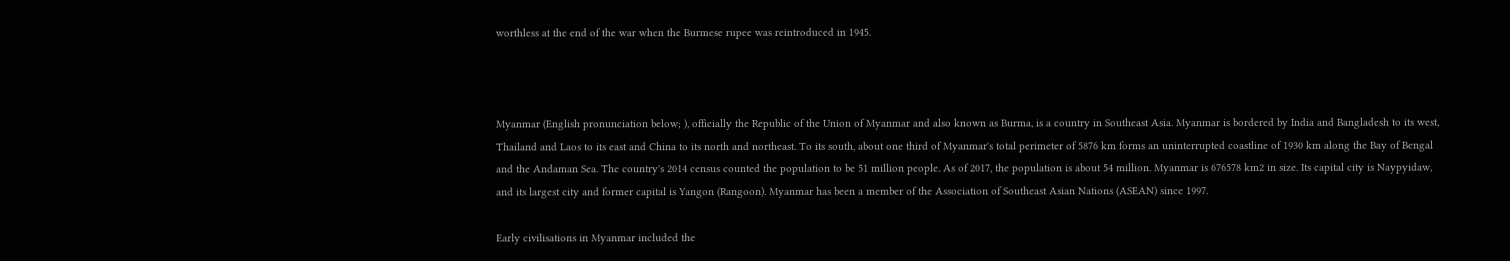worthless at the end of the war when the Burmese rupee was reintroduced in 1945.



Myanmar (English pronunciation below; ), officially the Republic of the Union of Myanmar and also known as Burma, is a country in Southeast Asia. Myanmar is bordered by India and Bangladesh to its west, Thailand and Laos to its east and China to its north and northeast. To its south, about one third of Myanmar's total perimeter of 5876 km forms an uninterrupted coastline of 1930 km along the Bay of Bengal and the Andaman Sea. The country's 2014 census counted the population to be 51 million people. As of 2017, the population is about 54 million. Myanmar is 676578 km2 in size. Its capital city is Naypyidaw, and its largest city and former capital is Yangon (Rangoon). Myanmar has been a member of the Association of Southeast Asian Nations (ASEAN) since 1997.

Early civilisations in Myanmar included the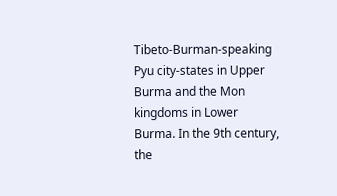Tibeto-Burman-speaking Pyu city-states in Upper Burma and the Mon kingdoms in Lower Burma. In the 9th century, the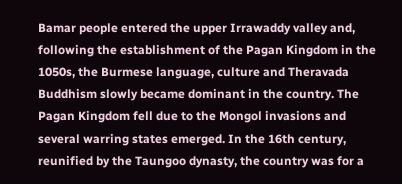Bamar people entered the upper Irrawaddy valley and, following the establishment of the Pagan Kingdom in the 1050s, the Burmese language, culture and Theravada Buddhism slowly became dominant in the country. The Pagan Kingdom fell due to the Mongol invasions and several warring states emerged. In the 16th century, reunified by the Taungoo dynasty, the country was for a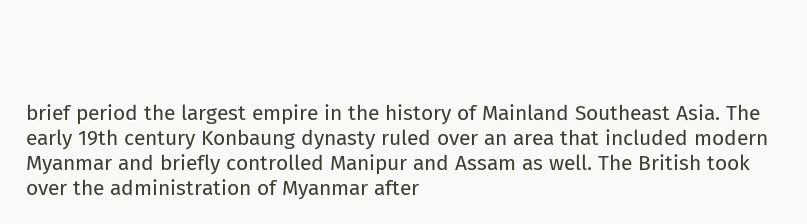brief period the largest empire in the history of Mainland Southeast Asia. The early 19th century Konbaung dynasty ruled over an area that included modern Myanmar and briefly controlled Manipur and Assam as well. The British took over the administration of Myanmar after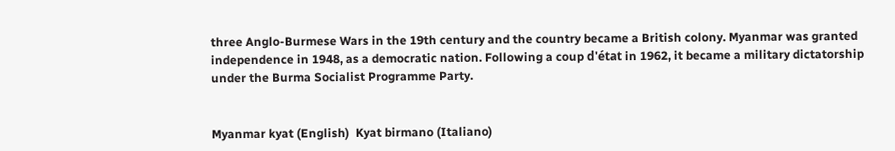three Anglo-Burmese Wars in the 19th century and the country became a British colony. Myanmar was granted independence in 1948, as a democratic nation. Following a coup d'état in 1962, it became a military dictatorship under the Burma Socialist Programme Party.


Myanmar kyat (English)  Kyat birmano (Italiano)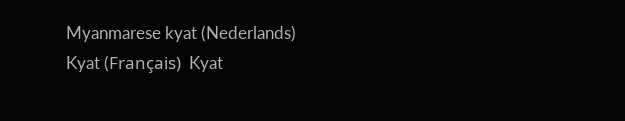Myanmarese kyat (Nederlands)  Kyat (Français)  Kyat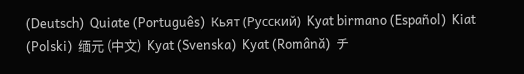(Deutsch)  Quiate (Português)  Кьят (Русский)  Kyat birmano (Español)  Kiat (Polski)  缅元 (中文)  Kyat (Svenska)  Kyat (Română)  チ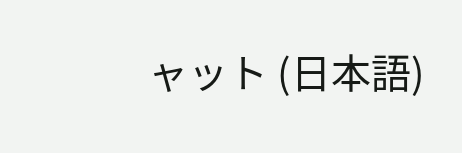ャット (日本語)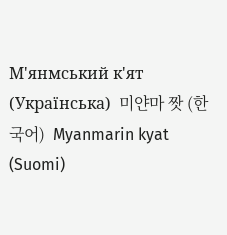М'янмський к'ят (Українська)  미얀마 짯 (한국어)  Myanmarin kyat (Suomi)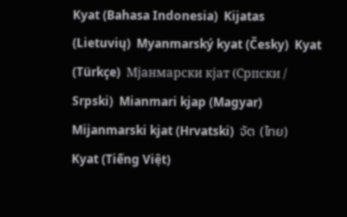Kyat (Bahasa Indonesia)  Kijatas (Lietuvių)  Myanmarský kyat (Česky)  Kyat (Türkçe)  Мјанмарски кјат (Српски / Srpski)  Mianmari kjap (Magyar)  Mijanmarski kjat (Hrvatski)  จัต (ไทย)  Kyat (Tiếng Việt)